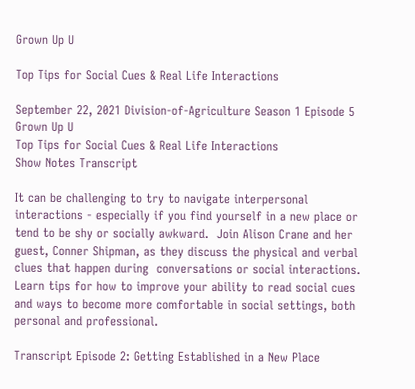Grown Up U

Top Tips for Social Cues & Real Life Interactions

September 22, 2021 Division-of-Agriculture Season 1 Episode 5
Grown Up U
Top Tips for Social Cues & Real Life Interactions
Show Notes Transcript

It can be challenging to try to navigate interpersonal interactions - especially if you find yourself in a new place or tend to be shy or socially awkward.  Join Alison Crane and her guest, Conner Shipman, as they discuss the physical and verbal clues that happen during  conversations or social interactions. Learn tips for how to improve your ability to read social cues and ways to become more comfortable in social settings, both personal and professional.

Transcript Episode 2: Getting Established in a New Place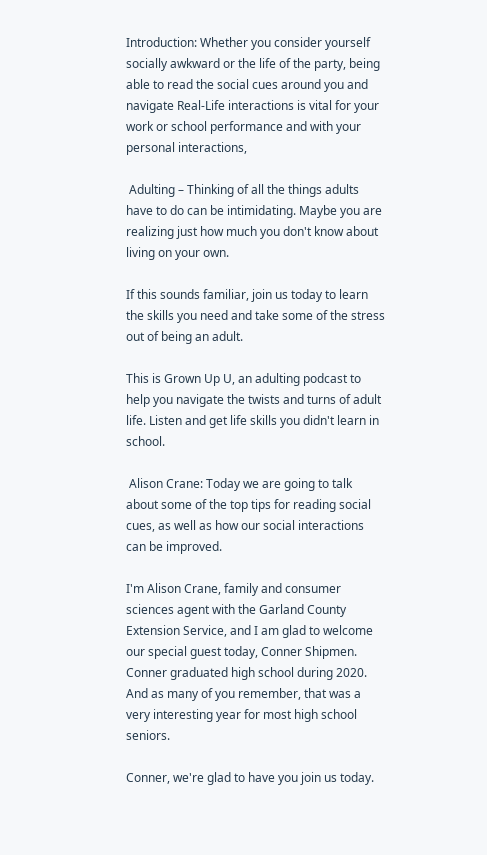Introduction: Whether you consider yourself socially awkward or the life of the party, being able to read the social cues around you and navigate Real-Life interactions is vital for your work or school performance and with your personal interactions,

 Adulting – Thinking of all the things adults have to do can be intimidating. Maybe you are realizing just how much you don't know about living on your own.

If this sounds familiar, join us today to learn the skills you need and take some of the stress out of being an adult.

This is Grown Up U, an adulting podcast to help you navigate the twists and turns of adult life. Listen and get life skills you didn't learn in school.

 Alison Crane: Today we are going to talk about some of the top tips for reading social cues, as well as how our social interactions can be improved.

I'm Alison Crane, family and consumer sciences agent with the Garland County Extension Service, and I am glad to welcome our special guest today, Conner Shipmen. Conner graduated high school during 2020. And as many of you remember, that was a very interesting year for most high school seniors.

Conner, we're glad to have you join us today.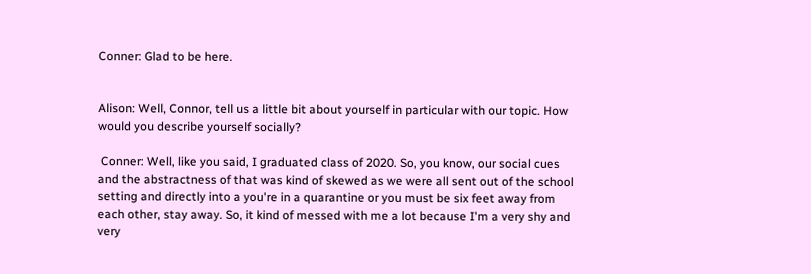Conner: Glad to be here.


Alison: Well, Connor, tell us a little bit about yourself in particular with our topic. How would you describe yourself socially?

 Conner: Well, like you said, I graduated class of 2020. So, you know, our social cues and the abstractness of that was kind of skewed as we were all sent out of the school setting and directly into a you're in a quarantine or you must be six feet away from each other, stay away. So, it kind of messed with me a lot because I'm a very shy and very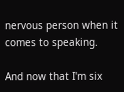nervous person when it comes to speaking.

And now that I'm six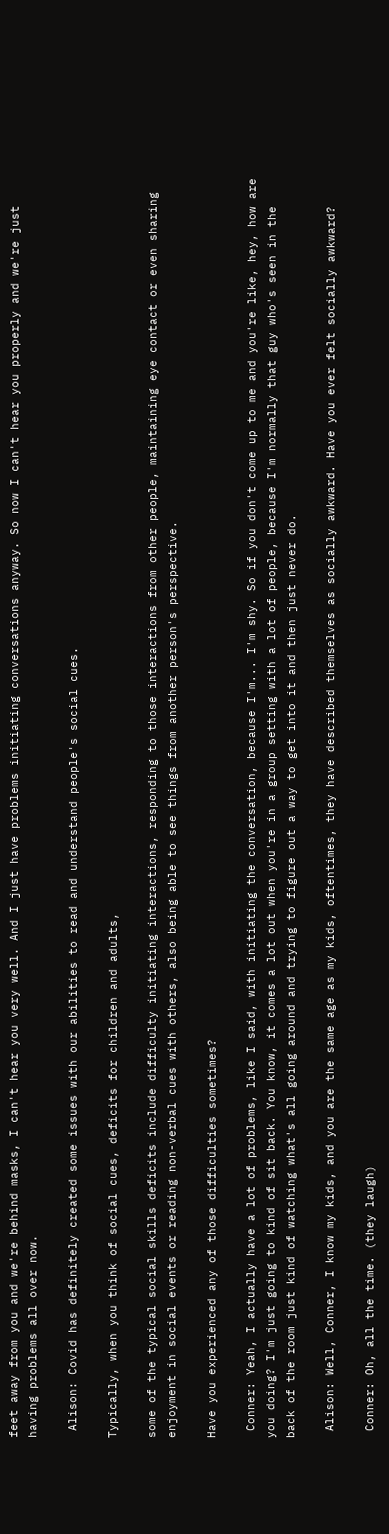feet away from you and we're behind masks, I can't hear you very well. And I just have problems initiating conversations anyway. So now I can't hear you properly and we're just having problems all over now.

 Alison: Covid has definitely created some issues with our abilities to read and understand people's social cues.

Typically, when you think of social cues, deficits for children and adults,

some of the typical social skills deficits include difficulty initiating interactions, responding to those interactions from other people, maintaining eye contact or even sharing enjoyment in social events or reading non-verbal cues with others, also being able to see things from another person's perspective.

Have you experienced any of those difficulties sometimes?

 Conner: Yeah, I actually have a lot of problems, like I said, with initiating the conversation, because I'm... I'm shy. So if you don't come up to me and you're like, hey, how are you doing? I'm just going to kind of sit back. You know, it comes a lot out when you're in a group setting with a lot of people, because I'm normally that guy who's seen in the back of the room just kind of watching what's all going around and trying to figure out a way to get into it and then just never do.

 Alison: Well, Conner, I know my kids, and you are the same age as my kids, oftentimes, they have described themselves as socially awkward. Have you ever felt socially awkward?

 Conner: Oh, all the time. (they laugh)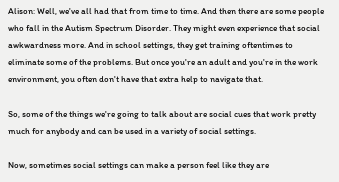Alison: Well, we've all had that from time to time. And then there are some people who fall in the Autism Spectrum Disorder. They might even experience that social awkwardness more. And in school settings, they get training oftentimes to eliminate some of the problems. But once you're an adult and you're in the work environment, you often don't have that extra help to navigate that.

So, some of the things we're going to talk about are social cues that work pretty much for anybody and can be used in a variety of social settings.

Now, sometimes social settings can make a person feel like they are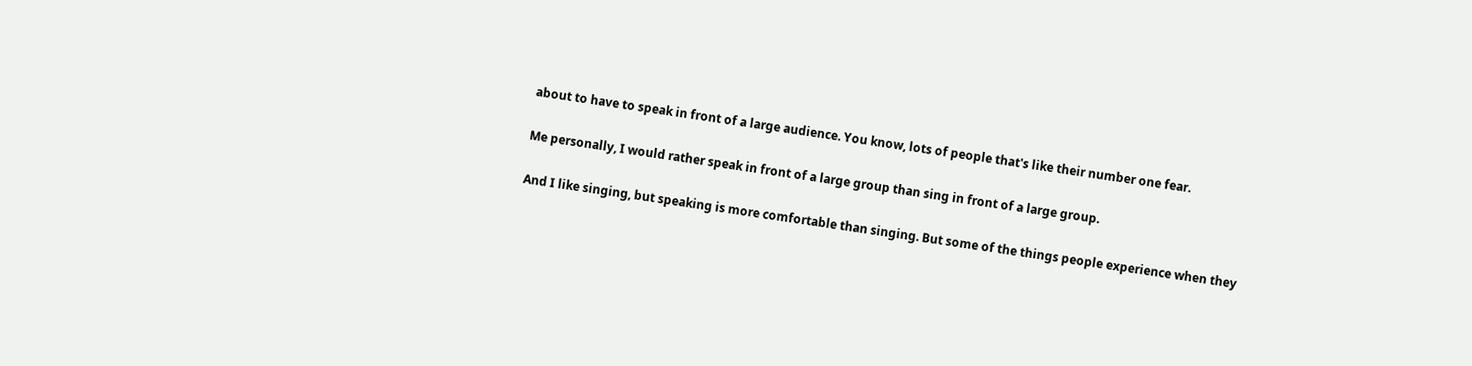about to have to speak in front of a large audience. You know, lots of people that's like their number one fear.

Me personally, I would rather speak in front of a large group than sing in front of a large group.

And I like singing, but speaking is more comfortable than singing. But some of the things people experience when they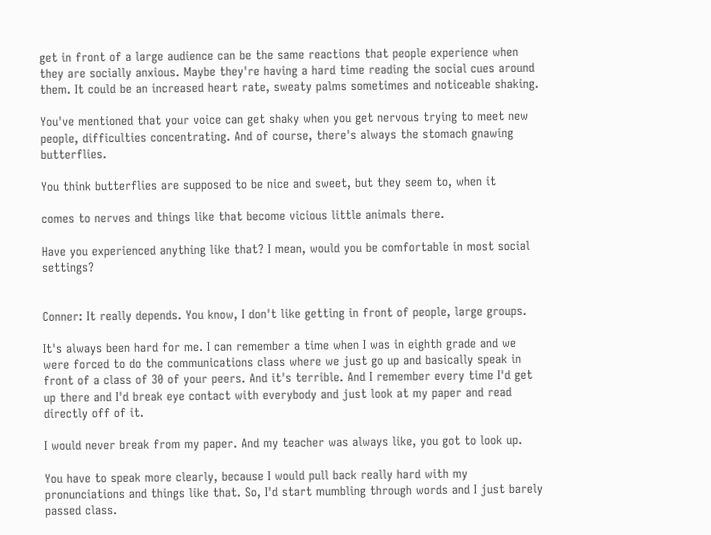get in front of a large audience can be the same reactions that people experience when they are socially anxious. Maybe they're having a hard time reading the social cues around them. It could be an increased heart rate, sweaty palms sometimes and noticeable shaking.

You've mentioned that your voice can get shaky when you get nervous trying to meet new people, difficulties concentrating. And of course, there's always the stomach gnawing butterflies.

You think butterflies are supposed to be nice and sweet, but they seem to, when it

comes to nerves and things like that become vicious little animals there.

Have you experienced anything like that? I mean, would you be comfortable in most social settings?


Conner: It really depends. You know, I don't like getting in front of people, large groups.

It's always been hard for me. I can remember a time when I was in eighth grade and we were forced to do the communications class where we just go up and basically speak in front of a class of 30 of your peers. And it's terrible. And I remember every time I'd get up there and I'd break eye contact with everybody and just look at my paper and read directly off of it.

I would never break from my paper. And my teacher was always like, you got to look up.

You have to speak more clearly, because I would pull back really hard with my pronunciations and things like that. So, I'd start mumbling through words and I just barely passed class.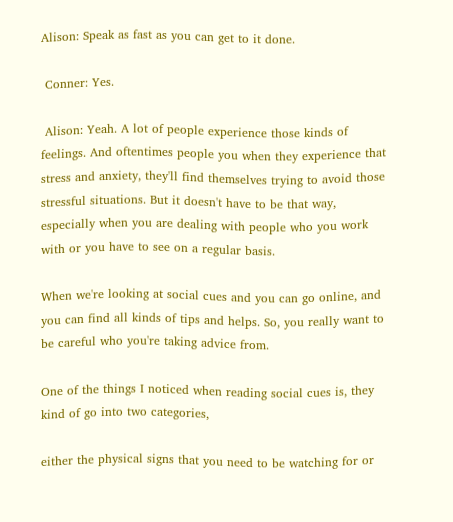Alison: Speak as fast as you can get to it done.

 Conner: Yes.

 Alison: Yeah. A lot of people experience those kinds of feelings. And oftentimes people you when they experience that stress and anxiety, they'll find themselves trying to avoid those stressful situations. But it doesn't have to be that way, especially when you are dealing with people who you work with or you have to see on a regular basis.

When we're looking at social cues and you can go online, and you can find all kinds of tips and helps. So, you really want to be careful who you're taking advice from.

One of the things I noticed when reading social cues is, they kind of go into two categories,

either the physical signs that you need to be watching for or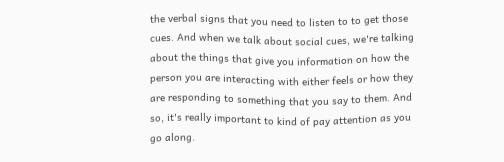the verbal signs that you need to listen to to get those cues. And when we talk about social cues, we're talking about the things that give you information on how the person you are interacting with either feels or how they are responding to something that you say to them. And so, it's really important to kind of pay attention as you go along.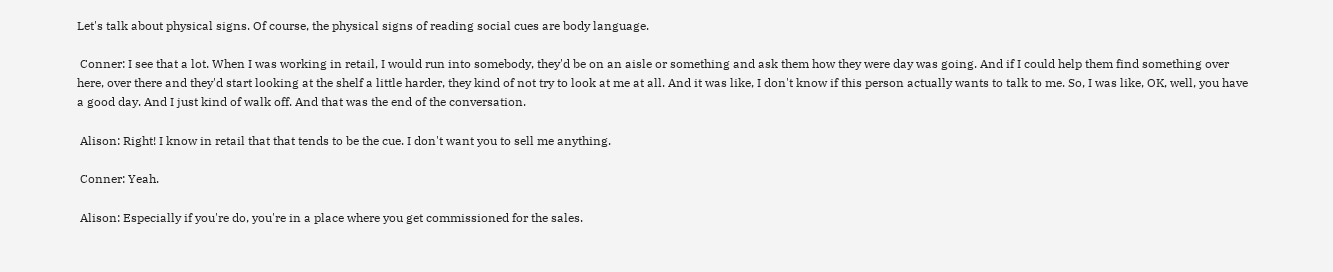Let's talk about physical signs. Of course, the physical signs of reading social cues are body language.

 Conner: I see that a lot. When I was working in retail, I would run into somebody, they'd be on an aisle or something and ask them how they were day was going. And if I could help them find something over here, over there and they'd start looking at the shelf a little harder, they kind of not try to look at me at all. And it was like, I don't know if this person actually wants to talk to me. So, I was like, OK, well, you have a good day. And I just kind of walk off. And that was the end of the conversation.

 Alison: Right! I know in retail that that tends to be the cue. I don't want you to sell me anything.

 Conner: Yeah.

 Alison: Especially if you're do, you're in a place where you get commissioned for the sales.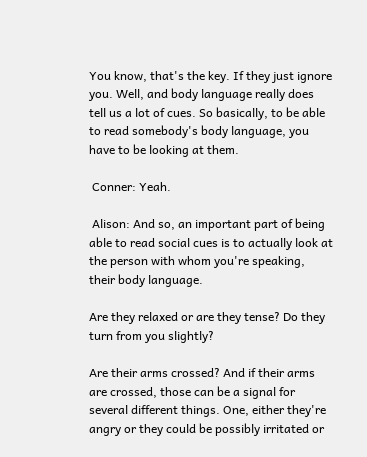You know, that's the key. If they just ignore you. Well, and body language really does tell us a lot of cues. So basically, to be able to read somebody's body language, you have to be looking at them.

 Conner: Yeah.

 Alison: And so, an important part of being able to read social cues is to actually look at the person with whom you're speaking, their body language.

Are they relaxed or are they tense? Do they turn from you slightly?

Are their arms crossed? And if their arms are crossed, those can be a signal for several different things. One, either they're angry or they could be possibly irritated or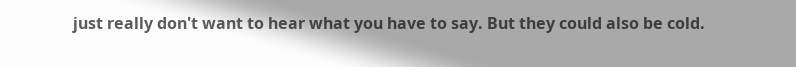just really don't want to hear what you have to say. But they could also be cold.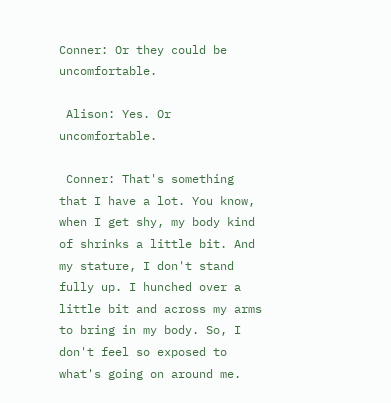Conner: Or they could be uncomfortable.

 Alison: Yes. Or uncomfortable.

 Conner: That's something that I have a lot. You know, when I get shy, my body kind of shrinks a little bit. And my stature, I don't stand fully up. I hunched over a little bit and across my arms to bring in my body. So, I don't feel so exposed to what's going on around me.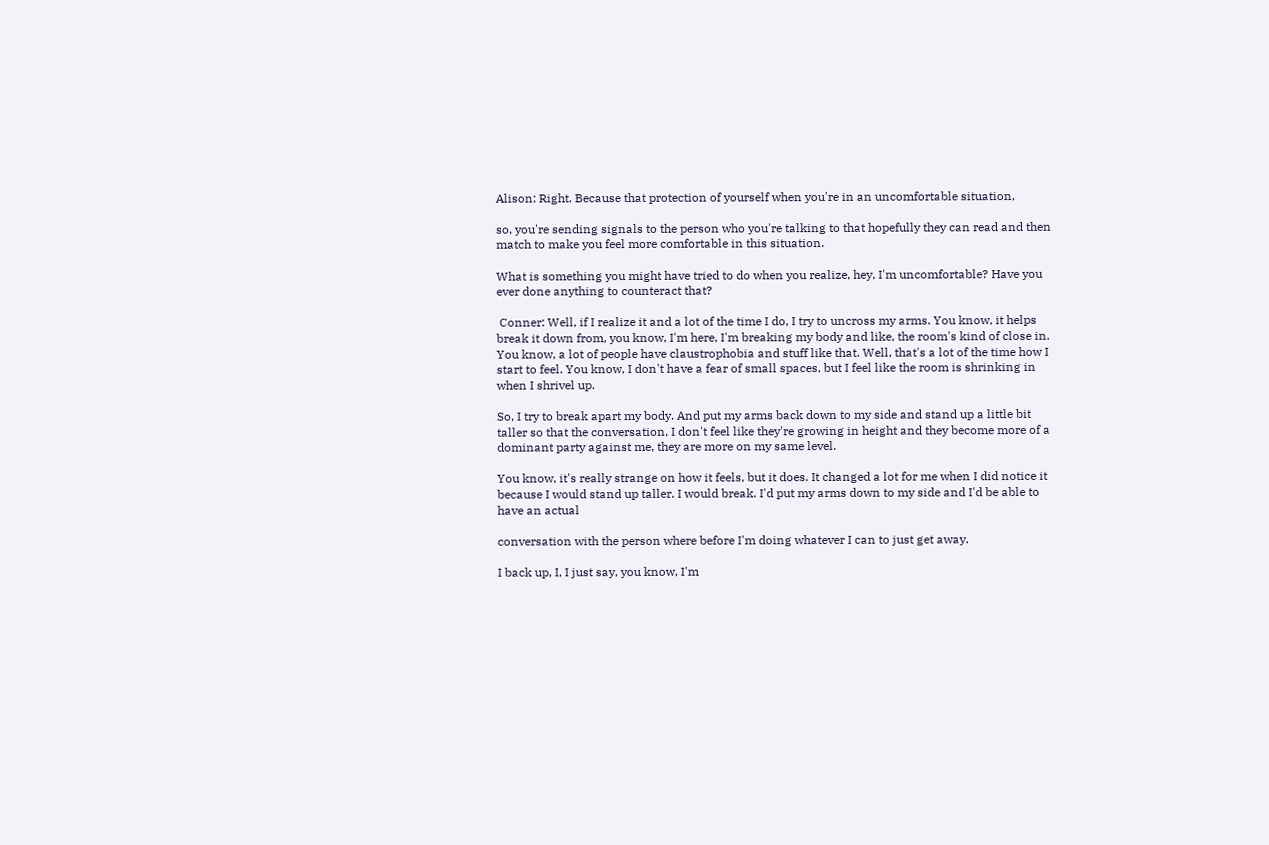Alison: Right. Because that protection of yourself when you're in an uncomfortable situation,

so, you're sending signals to the person who you're talking to that hopefully they can read and then match to make you feel more comfortable in this situation.

What is something you might have tried to do when you realize, hey, I'm uncomfortable? Have you ever done anything to counteract that?

 Conner: Well, if I realize it and a lot of the time I do, I try to uncross my arms. You know, it helps break it down from, you know, I'm here, I'm breaking my body and like, the room's kind of close in. You know, a lot of people have claustrophobia and stuff like that. Well, that's a lot of the time how I start to feel. You know, I don't have a fear of small spaces, but I feel like the room is shrinking in when I shrivel up.

So, I try to break apart my body. And put my arms back down to my side and stand up a little bit taller so that the conversation, I don't feel like they're growing in height and they become more of a dominant party against me, they are more on my same level.

You know, it's really strange on how it feels, but it does. It changed a lot for me when I did notice it because I would stand up taller. I would break. I'd put my arms down to my side and I'd be able to have an actual

conversation with the person where before I'm doing whatever I can to just get away.

I back up, I, I just say, you know, I'm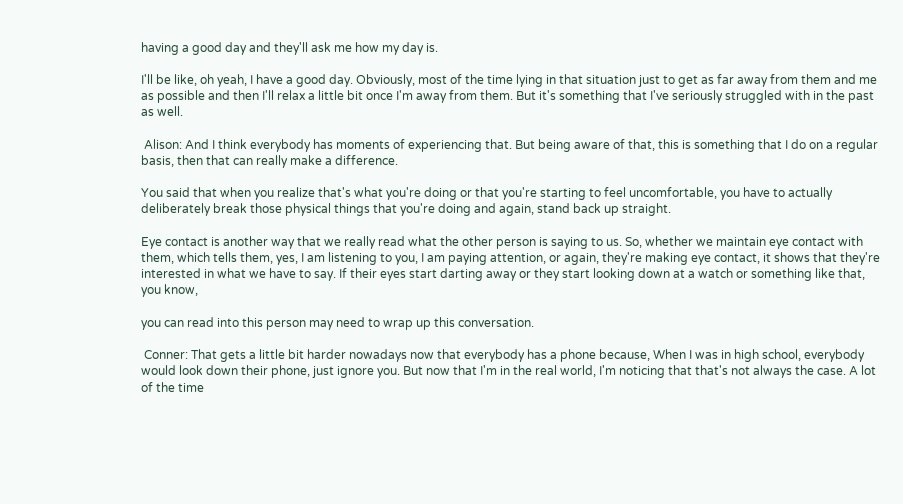having a good day and they'll ask me how my day is.

I'll be like, oh yeah, I have a good day. Obviously, most of the time lying in that situation just to get as far away from them and me as possible and then I'll relax a little bit once I'm away from them. But it's something that I've seriously struggled with in the past as well.

 Alison: And I think everybody has moments of experiencing that. But being aware of that, this is something that I do on a regular basis, then that can really make a difference.

You said that when you realize that's what you're doing or that you're starting to feel uncomfortable, you have to actually deliberately break those physical things that you're doing and again, stand back up straight.

Eye contact is another way that we really read what the other person is saying to us. So, whether we maintain eye contact with them, which tells them, yes, I am listening to you, I am paying attention, or again, they're making eye contact, it shows that they're interested in what we have to say. If their eyes start darting away or they start looking down at a watch or something like that, you know,

you can read into this person may need to wrap up this conversation.

 Conner: That gets a little bit harder nowadays now that everybody has a phone because, When I was in high school, everybody would look down their phone, just ignore you. But now that I'm in the real world, I'm noticing that that's not always the case. A lot of the time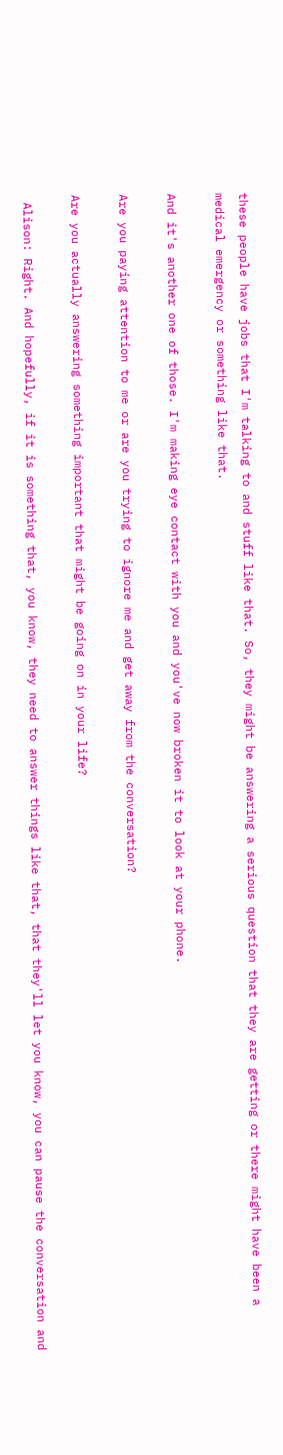these people have jobs that I'm talking to and stuff like that. So, they might be answering a serious question that they are getting or there might have been a medical emergency or something like that.

And it's another one of those. I'm making eye contact with you and you've now broken it to look at your phone.

Are you paying attention to me or are you trying to ignore me and get away from the conversation?

Are you actually answering something important that might be going on in your life?

 Alison: Right. And hopefully, if it is something that, you know, they need to answer things like that, that they'll let you know, you can pause the conversation and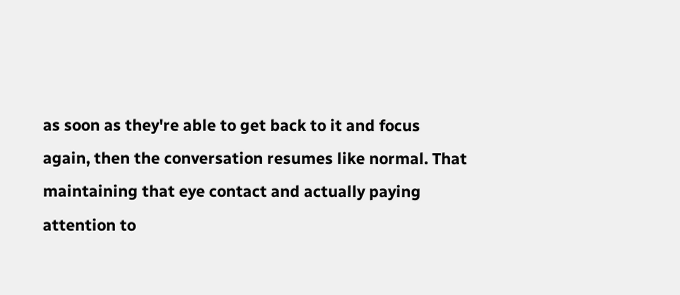as soon as they're able to get back to it and focus again, then the conversation resumes like normal. That maintaining that eye contact and actually paying attention to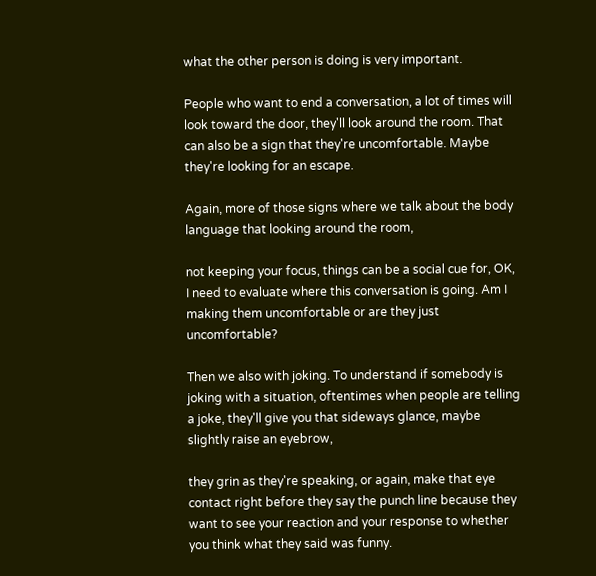what the other person is doing is very important.

People who want to end a conversation, a lot of times will look toward the door, they'll look around the room. That can also be a sign that they're uncomfortable. Maybe they're looking for an escape.

Again, more of those signs where we talk about the body language that looking around the room,

not keeping your focus, things can be a social cue for, OK, I need to evaluate where this conversation is going. Am I making them uncomfortable or are they just uncomfortable?

Then we also with joking. To understand if somebody is joking with a situation, oftentimes when people are telling a joke, they'll give you that sideways glance, maybe slightly raise an eyebrow,

they grin as they're speaking, or again, make that eye contact right before they say the punch line because they want to see your reaction and your response to whether you think what they said was funny.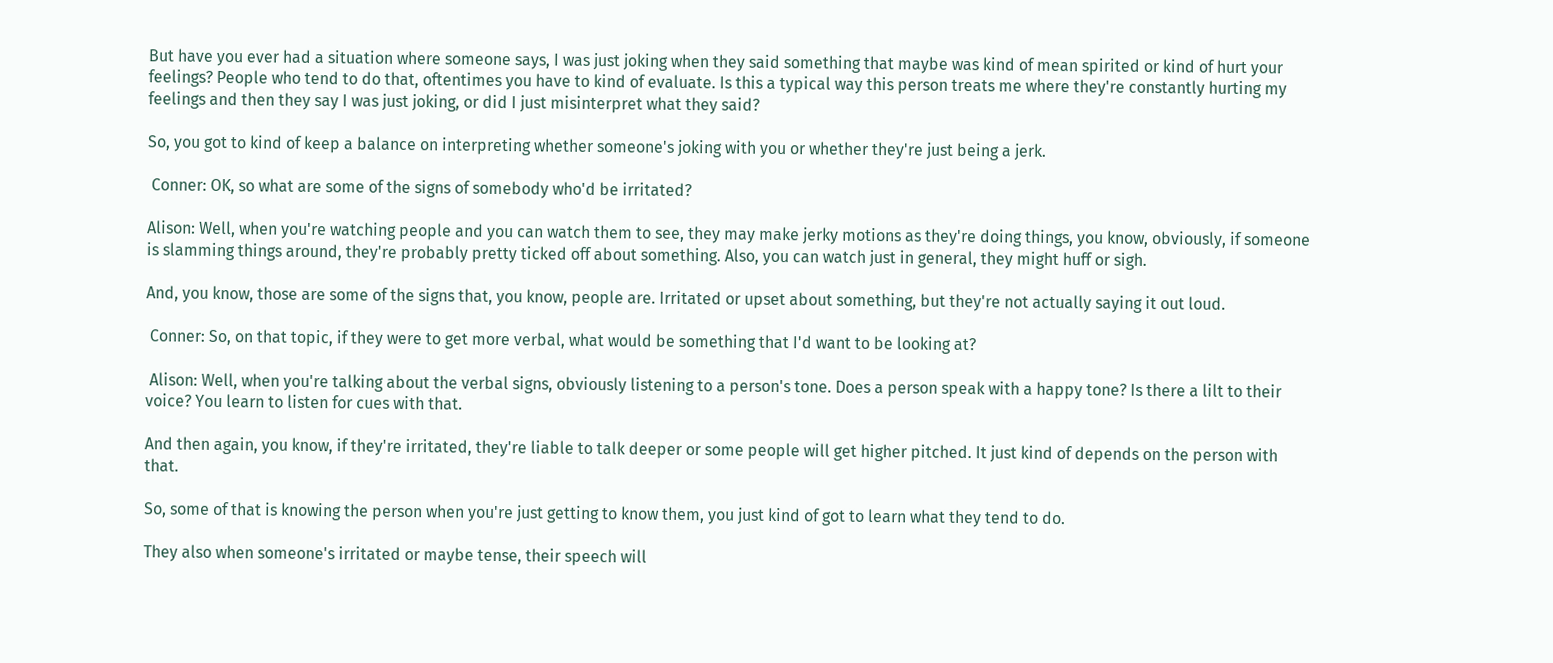But have you ever had a situation where someone says, I was just joking when they said something that maybe was kind of mean spirited or kind of hurt your feelings? People who tend to do that, oftentimes you have to kind of evaluate. Is this a typical way this person treats me where they're constantly hurting my feelings and then they say I was just joking, or did I just misinterpret what they said?

So, you got to kind of keep a balance on interpreting whether someone's joking with you or whether they're just being a jerk.

 Conner: OK, so what are some of the signs of somebody who'd be irritated?

Alison: Well, when you're watching people and you can watch them to see, they may make jerky motions as they're doing things, you know, obviously, if someone is slamming things around, they're probably pretty ticked off about something. Also, you can watch just in general, they might huff or sigh.

And, you know, those are some of the signs that, you know, people are. Irritated or upset about something, but they're not actually saying it out loud.

 Conner: So, on that topic, if they were to get more verbal, what would be something that I'd want to be looking at?

 Alison: Well, when you're talking about the verbal signs, obviously listening to a person's tone. Does a person speak with a happy tone? Is there a lilt to their voice? You learn to listen for cues with that.

And then again, you know, if they're irritated, they're liable to talk deeper or some people will get higher pitched. It just kind of depends on the person with that.

So, some of that is knowing the person when you're just getting to know them, you just kind of got to learn what they tend to do.

They also when someone's irritated or maybe tense, their speech will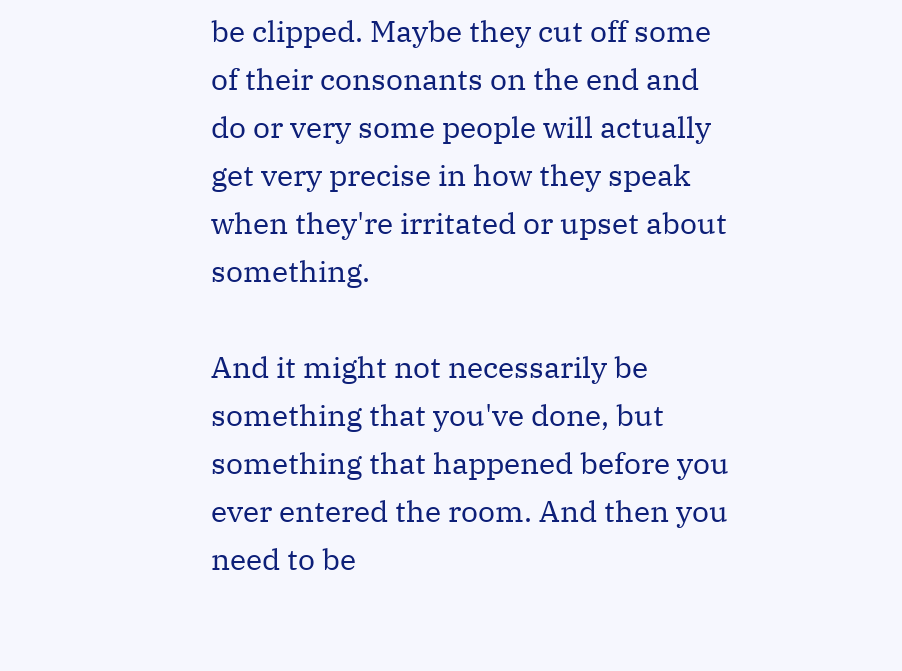be clipped. Maybe they cut off some of their consonants on the end and do or very some people will actually get very precise in how they speak when they're irritated or upset about something.

And it might not necessarily be something that you've done, but something that happened before you ever entered the room. And then you need to be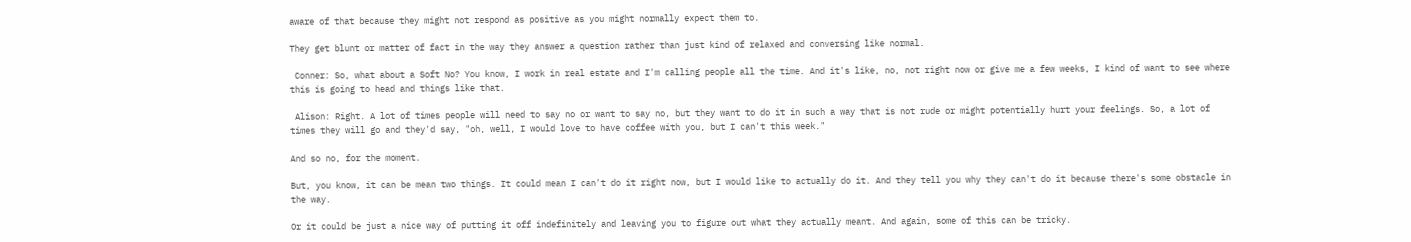aware of that because they might not respond as positive as you might normally expect them to.

They get blunt or matter of fact in the way they answer a question rather than just kind of relaxed and conversing like normal.

 Conner: So, what about a Soft No? You know, I work in real estate and I'm calling people all the time. And it's like, no, not right now or give me a few weeks, I kind of want to see where this is going to head and things like that.

 Alison: Right. A lot of times people will need to say no or want to say no, but they want to do it in such a way that is not rude or might potentially hurt your feelings. So, a lot of times they will go and they'd say, "oh, well, I would love to have coffee with you, but I can't this week."

And so no, for the moment.

But, you know, it can be mean two things. It could mean I can't do it right now, but I would like to actually do it. And they tell you why they can't do it because there's some obstacle in the way.

Or it could be just a nice way of putting it off indefinitely and leaving you to figure out what they actually meant. And again, some of this can be tricky.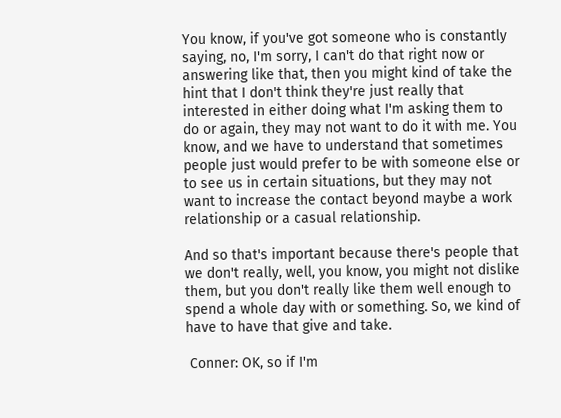You know, if you've got someone who is constantly saying, no, I'm sorry, I can't do that right now or answering like that, then you might kind of take the hint that I don't think they're just really that interested in either doing what I'm asking them to do or again, they may not want to do it with me. You know, and we have to understand that sometimes people just would prefer to be with someone else or to see us in certain situations, but they may not want to increase the contact beyond maybe a work relationship or a casual relationship.

And so that's important because there's people that we don't really, well, you know, you might not dislike them, but you don't really like them well enough to spend a whole day with or something. So, we kind of have to have that give and take.

 Conner: OK, so if I'm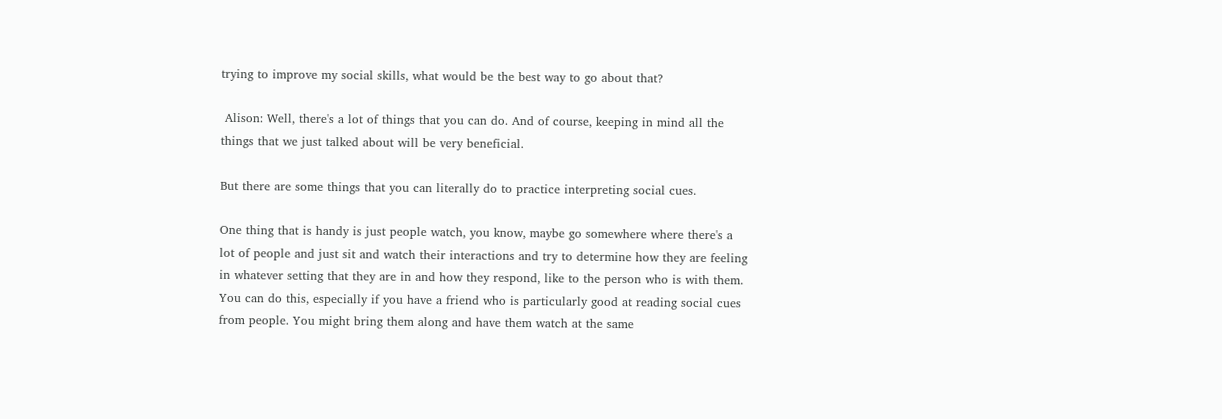trying to improve my social skills, what would be the best way to go about that?

 Alison: Well, there's a lot of things that you can do. And of course, keeping in mind all the things that we just talked about will be very beneficial.

But there are some things that you can literally do to practice interpreting social cues.

One thing that is handy is just people watch, you know, maybe go somewhere where there's a lot of people and just sit and watch their interactions and try to determine how they are feeling in whatever setting that they are in and how they respond, like to the person who is with them. You can do this, especially if you have a friend who is particularly good at reading social cues from people. You might bring them along and have them watch at the same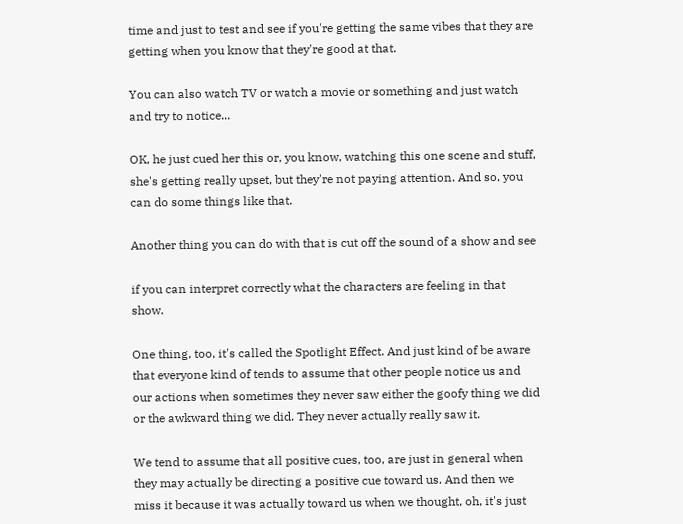time and just to test and see if you're getting the same vibes that they are getting when you know that they're good at that.

You can also watch TV or watch a movie or something and just watch and try to notice...

OK, he just cued her this or, you know, watching this one scene and stuff, she's getting really upset, but they're not paying attention. And so, you can do some things like that.

Another thing you can do with that is cut off the sound of a show and see

if you can interpret correctly what the characters are feeling in that show.

One thing, too, it's called the Spotlight Effect. And just kind of be aware that everyone kind of tends to assume that other people notice us and our actions when sometimes they never saw either the goofy thing we did or the awkward thing we did. They never actually really saw it.

We tend to assume that all positive cues, too, are just in general when they may actually be directing a positive cue toward us. And then we miss it because it was actually toward us when we thought, oh, it's just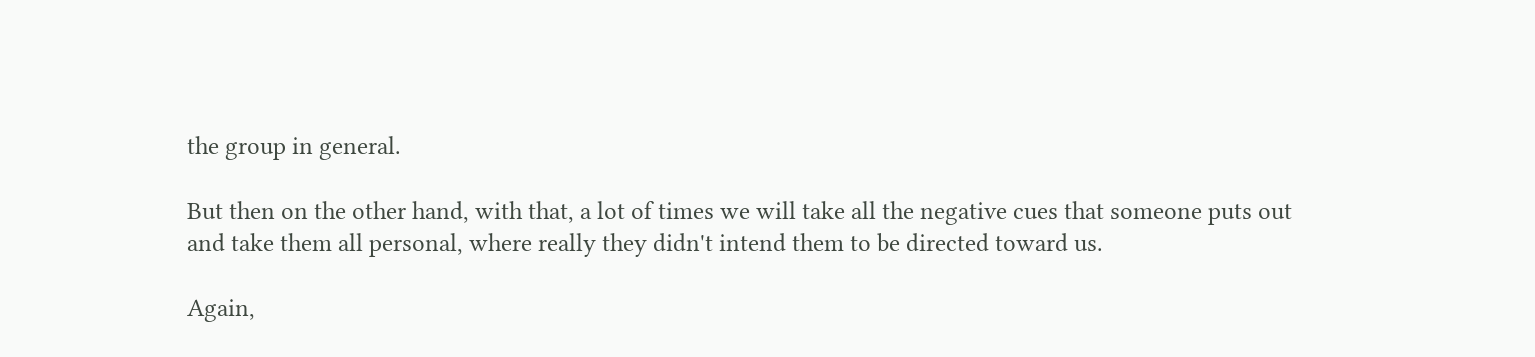the group in general.

But then on the other hand, with that, a lot of times we will take all the negative cues that someone puts out and take them all personal, where really they didn't intend them to be directed toward us.

Again,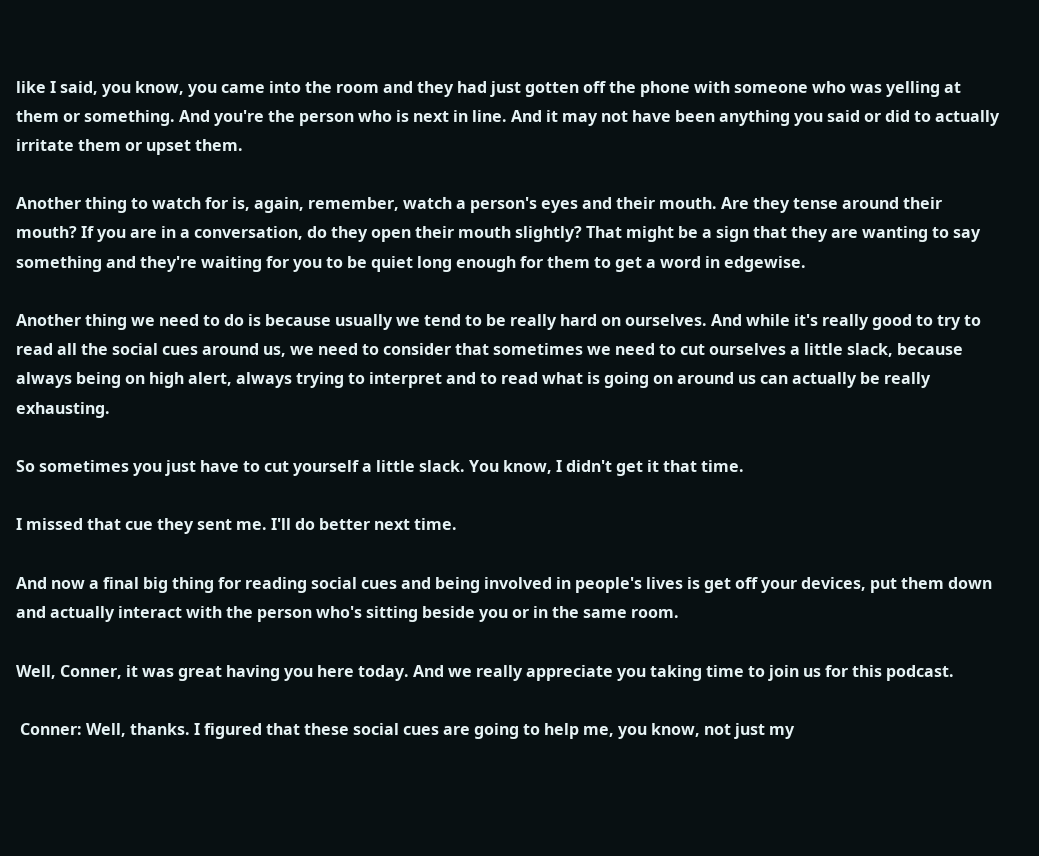like I said, you know, you came into the room and they had just gotten off the phone with someone who was yelling at them or something. And you're the person who is next in line. And it may not have been anything you said or did to actually irritate them or upset them.

Another thing to watch for is, again, remember, watch a person's eyes and their mouth. Are they tense around their mouth? If you are in a conversation, do they open their mouth slightly? That might be a sign that they are wanting to say something and they're waiting for you to be quiet long enough for them to get a word in edgewise.

Another thing we need to do is because usually we tend to be really hard on ourselves. And while it's really good to try to read all the social cues around us, we need to consider that sometimes we need to cut ourselves a little slack, because always being on high alert, always trying to interpret and to read what is going on around us can actually be really exhausting.

So sometimes you just have to cut yourself a little slack. You know, I didn't get it that time.

I missed that cue they sent me. I'll do better next time.

And now a final big thing for reading social cues and being involved in people's lives is get off your devices, put them down and actually interact with the person who's sitting beside you or in the same room.

Well, Conner, it was great having you here today. And we really appreciate you taking time to join us for this podcast.

 Conner: Well, thanks. I figured that these social cues are going to help me, you know, not just my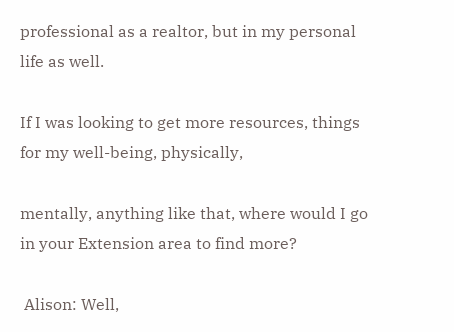professional as a realtor, but in my personal life as well.

If I was looking to get more resources, things for my well-being, physically,

mentally, anything like that, where would I go in your Extension area to find more?

 Alison: Well,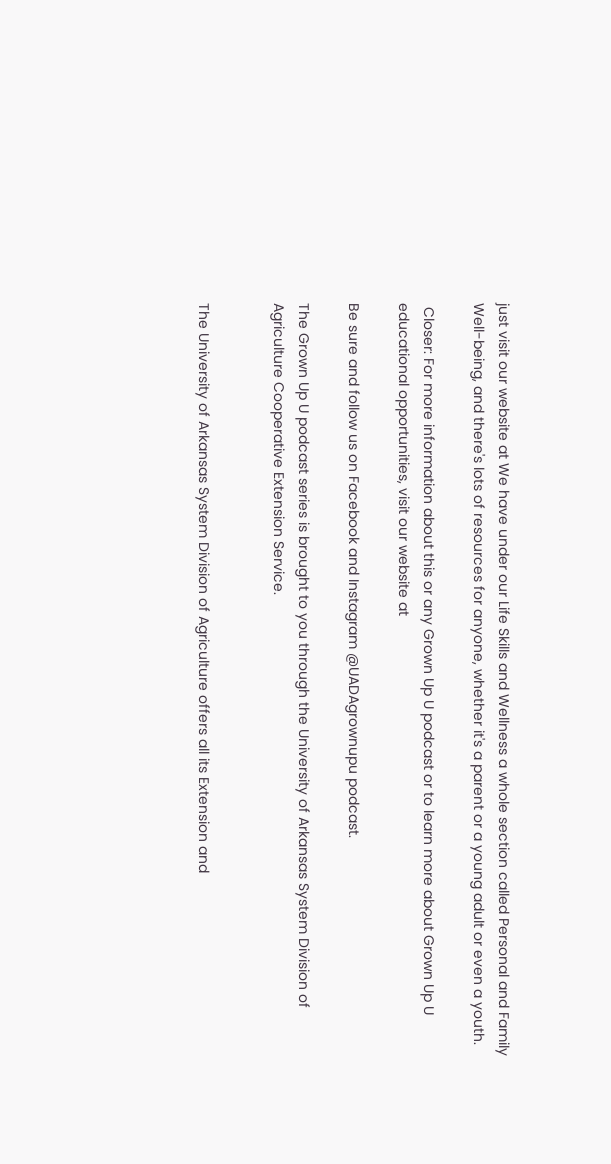just visit our website at We have under our Life Skills and Wellness a whole section called Personal and Family Well-being, and there's lots of resources for anyone, whether it's a parent or a young adult or even a youth.

 Closer: For more information about this or any Grown Up U podcast or to learn more about Grown Up U educational opportunities, visit our website at

Be sure and follow us on Facebook and Instagram @UADAgrownupu podcast.

The Grown Up U podcast series is brought to you through the University of Arkansas System Division of Agriculture Cooperative Extension Service.


The University of Arkansas System Division of Agriculture offers all its Extension and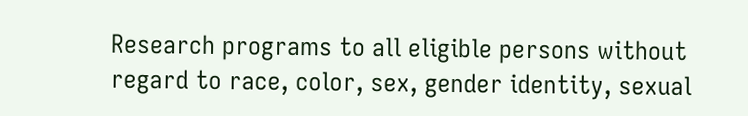Research programs to all eligible persons without regard to race, color, sex, gender identity, sexual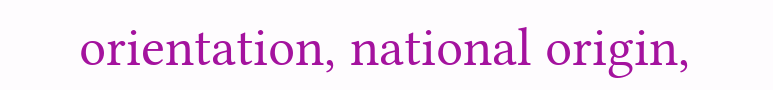orientation, national origin,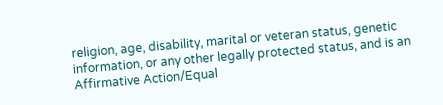religion, age, disability, marital or veteran status, genetic information, or any other legally protected status, and is an Affirmative Action/Equal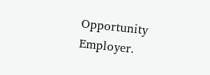Opportunity Employer.